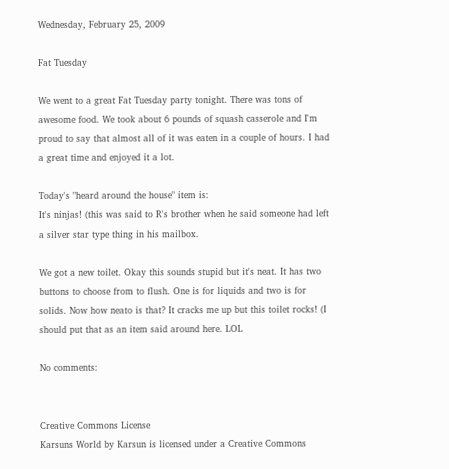Wednesday, February 25, 2009

Fat Tuesday

We went to a great Fat Tuesday party tonight. There was tons of awesome food. We took about 6 pounds of squash casserole and I'm proud to say that almost all of it was eaten in a couple of hours. I had a great time and enjoyed it a lot.

Today's "heard around the house" item is:
It's ninjas! (this was said to R's brother when he said someone had left a silver star type thing in his mailbox.

We got a new toilet. Okay this sounds stupid but it's neat. It has two buttons to choose from to flush. One is for liquids and two is for solids. Now how neato is that? It cracks me up but this toilet rocks! (I should put that as an item said around here. LOL

No comments:


Creative Commons License
Karsuns World by Karsun is licensed under a Creative Commons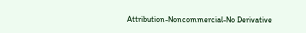Attribution-Noncommercial-No Derivative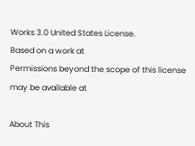Works 3.0 United States License.
Based on a work at
Permissions beyond the scope of this license may be available at

About This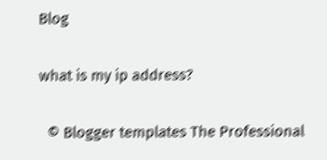Blog

what is my ip address?

  © Blogger templates The Professional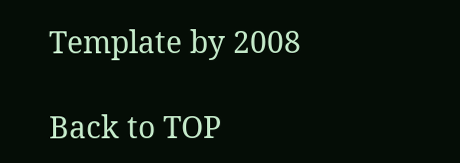Template by 2008

Back to TOP